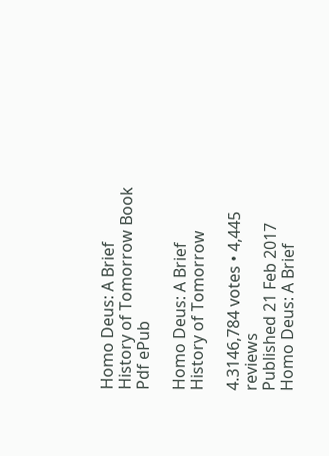Homo Deus: A Brief History of Tomorrow Book Pdf ePub

Homo Deus: A Brief History of Tomorrow

4.3146,784 votes • 4,445 reviews
Published 21 Feb 2017
Homo Deus: A Brief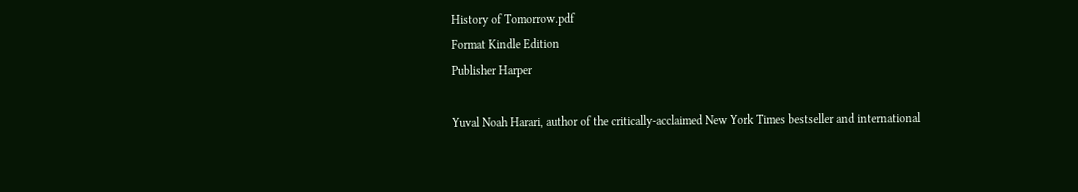History of Tomorrow.pdf
Format Kindle Edition
Publisher Harper

Yuval Noah Harari, author of the critically-acclaimed New York Times bestseller and international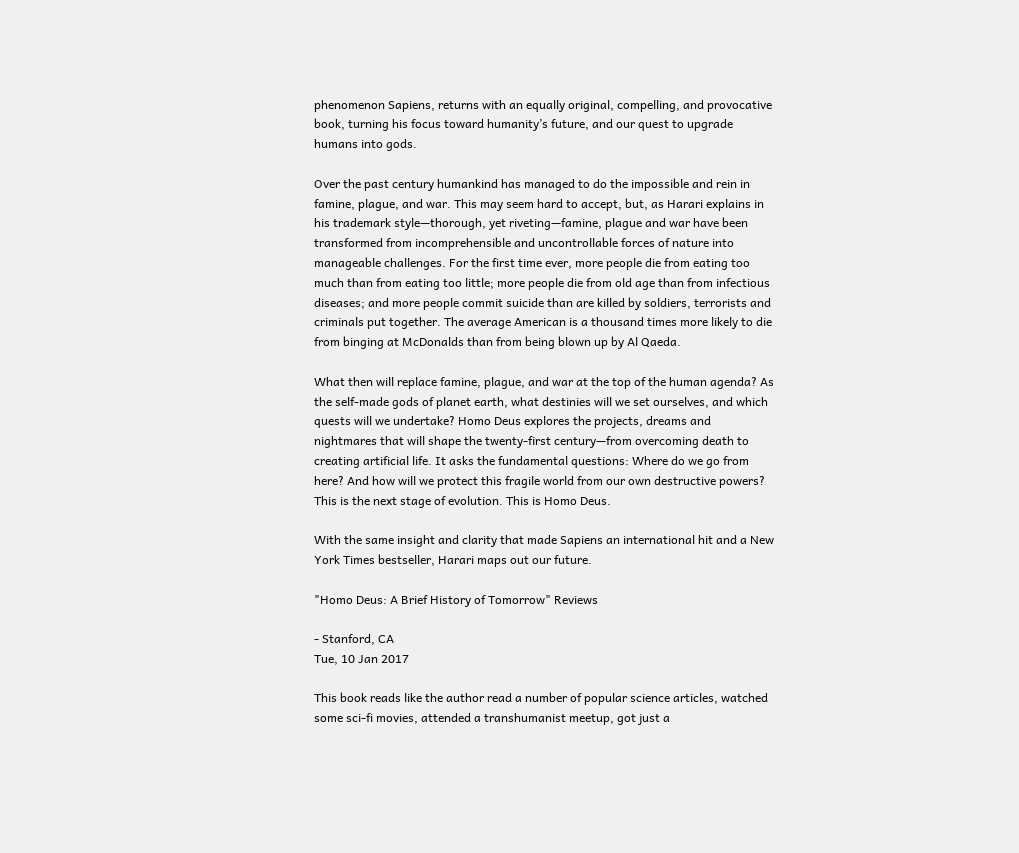phenomenon Sapiens, returns with an equally original, compelling, and provocative book, turning his focus toward humanity’s future, and our quest to upgrade humans into gods.

Over the past century humankind has managed to do the impossible and rein in famine, plague, and war. This may seem hard to accept, but, as Harari explains in his trademark style—thorough, yet riveting—famine, plague and war have been transformed from incomprehensible and uncontrollable forces of nature into manageable challenges. For the first time ever, more people die from eating too much than from eating too little; more people die from old age than from infectious diseases; and more people commit suicide than are killed by soldiers, terrorists and criminals put together. The average American is a thousand times more likely to die from binging at McDonalds than from being blown up by Al Qaeda.

What then will replace famine, plague, and war at the top of the human agenda? As the self-made gods of planet earth, what destinies will we set ourselves, and which quests will we undertake? Homo Deus explores the projects, dreams and nightmares that will shape the twenty-first century—from overcoming death to creating artificial life. It asks the fundamental questions: Where do we go from here? And how will we protect this fragile world from our own destructive powers? This is the next stage of evolution. This is Homo Deus.

With the same insight and clarity that made Sapiens an international hit and a New York Times bestseller, Harari maps out our future.

"Homo Deus: A Brief History of Tomorrow" Reviews

- Stanford, CA
Tue, 10 Jan 2017

This book reads like the author read a number of popular science articles, watched some sci-fi movies, attended a transhumanist meetup, got just a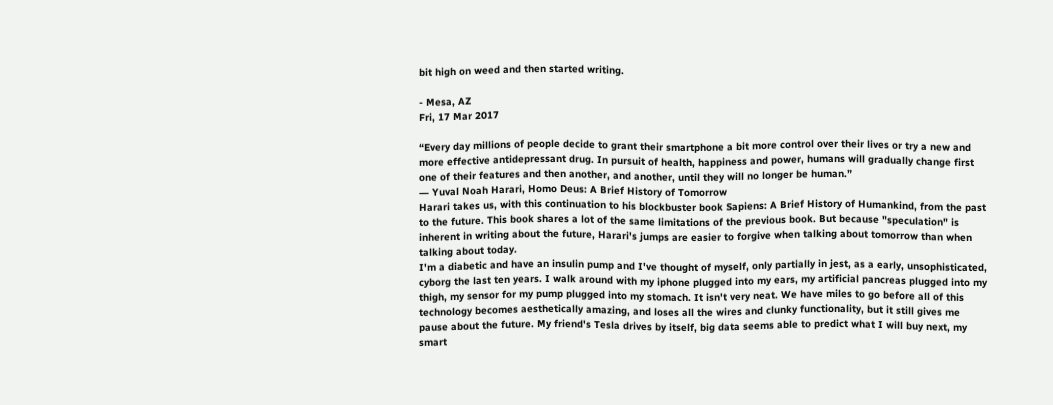bit high on weed and then started writing.

- Mesa, AZ
Fri, 17 Mar 2017

“Every day millions of people decide to grant their smartphone a bit more control over their lives or try a new and more effective antidepressant drug. In pursuit of health, happiness and power, humans will gradually change first one of their features and then another, and another, until they will no longer be human.”
― Yuval Noah Harari, Homo Deus: A Brief History of Tomorrow
Harari takes us, with this continuation to his blockbuster book Sapiens: A Brief History of Humankind, from the past to the future. This book shares a lot of the same limitations of the previous book. But because "speculation" is inherent in writing about the future, Harari's jumps are easier to forgive when talking about tomorrow than when talking about today.
I'm a diabetic and have an insulin pump and I've thought of myself, only partially in jest, as a early, unsophisticated, cyborg the last ten years. I walk around with my iphone plugged into my ears, my artificial pancreas plugged into my thigh, my sensor for my pump plugged into my stomach. It isn't very neat. We have miles to go before all of this technology becomes aesthetically amazing, and loses all the wires and clunky functionality, but it still gives me pause about the future. My friend's Tesla drives by itself, big data seems able to predict what I will buy next, my smart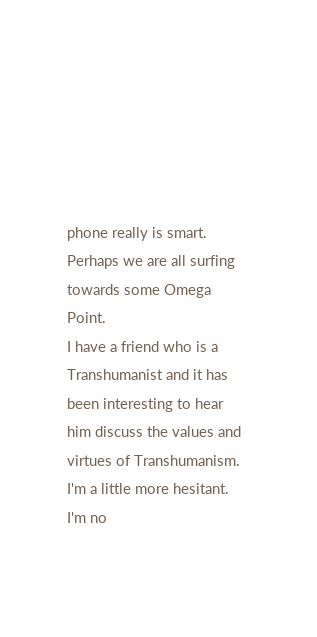phone really is smart. Perhaps we are all surfing towards some Omega Point.
I have a friend who is a Transhumanist and it has been interesting to hear him discuss the values and virtues of Transhumanism. I'm a little more hesitant. I'm no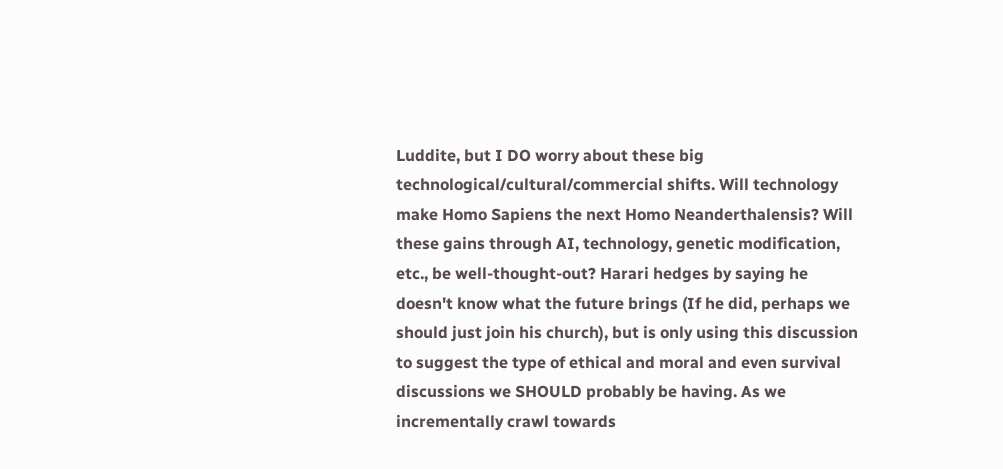Luddite, but I DO worry about these big technological/cultural/commercial shifts. Will technology make Homo Sapiens the next Homo Neanderthalensis? Will these gains through AI, technology, genetic modification, etc., be well-thought-out? Harari hedges by saying he doesn't know what the future brings (If he did, perhaps we should just join his church), but is only using this discussion to suggest the type of ethical and moral and even survival discussions we SHOULD probably be having. As we incrementally crawl towards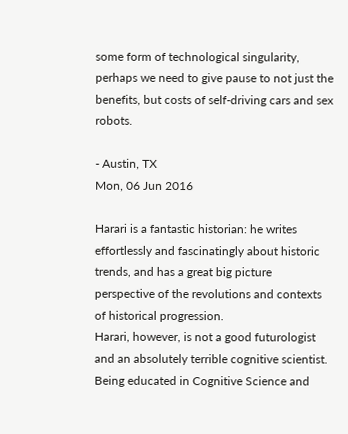some form of technological singularity, perhaps we need to give pause to not just the benefits, but costs of self-driving cars and sex robots.

- Austin, TX
Mon, 06 Jun 2016

Harari is a fantastic historian: he writes effortlessly and fascinatingly about historic trends, and has a great big picture perspective of the revolutions and contexts of historical progression.
Harari, however, is not a good futurologist and an absolutely terrible cognitive scientist. Being educated in Cognitive Science and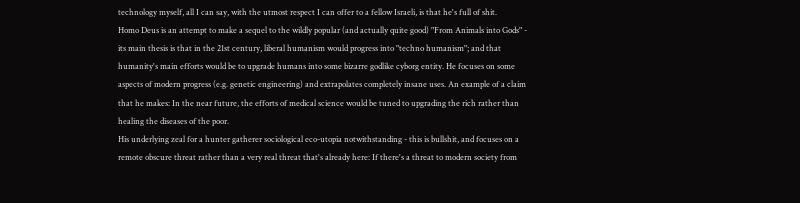technology myself, all I can say, with the utmost respect I can offer to a fellow Israeli, is that he's full of shit.
Homo Deus is an attempt to make a sequel to the wildly popular (and actually quite good) "From Animals into Gods" - its main thesis is that in the 21st century, liberal humanism would progress into "techno humanism"; and that humanity's main efforts would be to upgrade humans into some bizarre godlike cyborg entity. He focuses on some aspects of modern progress (e.g. genetic engineering) and extrapolates completely insane uses. An example of a claim that he makes: In the near future, the efforts of medical science would be tuned to upgrading the rich rather than healing the diseases of the poor.
His underlying zeal for a hunter gatherer sociological eco-utopia notwithstanding - this is bullshit, and focuses on a remote obscure threat rather than a very real threat that's already here: If there's a threat to modern society from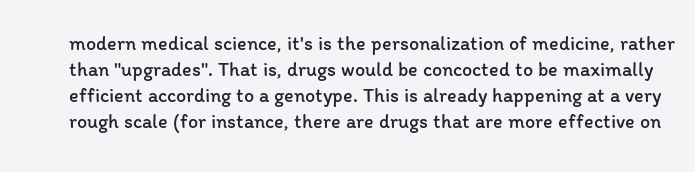modern medical science, it's is the personalization of medicine, rather than "upgrades". That is, drugs would be concocted to be maximally efficient according to a genotype. This is already happening at a very rough scale (for instance, there are drugs that are more effective on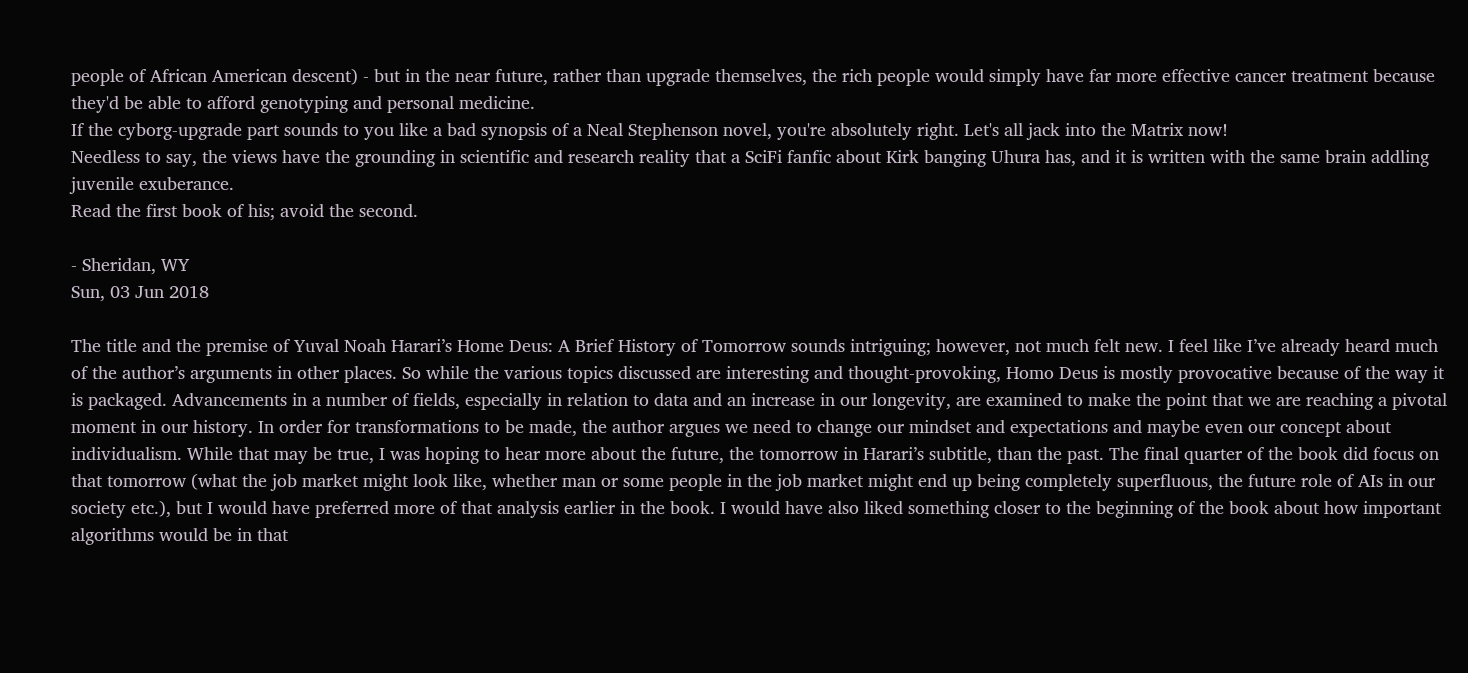people of African American descent) - but in the near future, rather than upgrade themselves, the rich people would simply have far more effective cancer treatment because they'd be able to afford genotyping and personal medicine.
If the cyborg-upgrade part sounds to you like a bad synopsis of a Neal Stephenson novel, you're absolutely right. Let's all jack into the Matrix now!
Needless to say, the views have the grounding in scientific and research reality that a SciFi fanfic about Kirk banging Uhura has, and it is written with the same brain addling juvenile exuberance.
Read the first book of his; avoid the second.

- Sheridan, WY
Sun, 03 Jun 2018

The title and the premise of Yuval Noah Harari’s Home Deus: A Brief History of Tomorrow sounds intriguing; however, not much felt new. I feel like I’ve already heard much of the author’s arguments in other places. So while the various topics discussed are interesting and thought-provoking, Homo Deus is mostly provocative because of the way it is packaged. Advancements in a number of fields, especially in relation to data and an increase in our longevity, are examined to make the point that we are reaching a pivotal moment in our history. In order for transformations to be made, the author argues we need to change our mindset and expectations and maybe even our concept about individualism. While that may be true, I was hoping to hear more about the future, the tomorrow in Harari’s subtitle, than the past. The final quarter of the book did focus on that tomorrow (what the job market might look like, whether man or some people in the job market might end up being completely superfluous, the future role of AIs in our society etc.), but I would have preferred more of that analysis earlier in the book. I would have also liked something closer to the beginning of the book about how important algorithms would be in that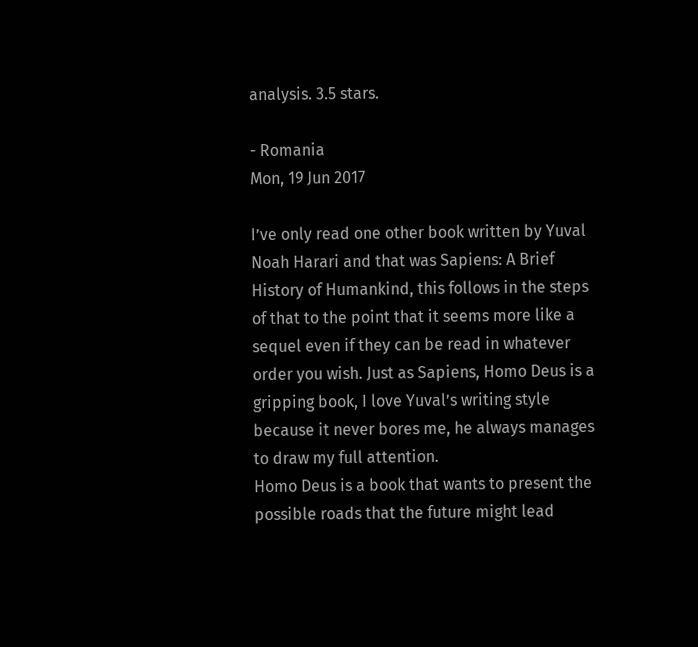analysis. 3.5 stars.

- Romania
Mon, 19 Jun 2017

I’ve only read one other book written by Yuval Noah Harari and that was Sapiens: A Brief History of Humankind, this follows in the steps of that to the point that it seems more like a sequel even if they can be read in whatever order you wish. Just as Sapiens, Homo Deus is a gripping book, I love Yuval’s writing style because it never bores me, he always manages to draw my full attention.
Homo Deus is a book that wants to present the possible roads that the future might lead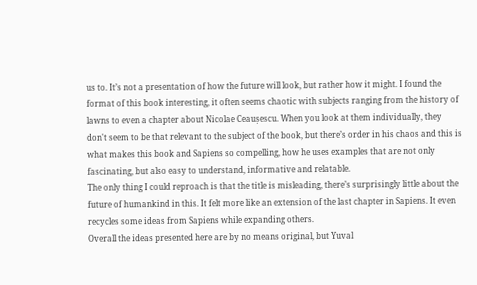us to. It’s not a presentation of how the future will look, but rather how it might. I found the format of this book interesting, it often seems chaotic with subjects ranging from the history of lawns to even a chapter about Nicolae Ceaușescu. When you look at them individually, they don't seem to be that relevant to the subject of the book, but there’s order in his chaos and this is what makes this book and Sapiens so compelling, how he uses examples that are not only fascinating, but also easy to understand, informative and relatable.
The only thing I could reproach is that the title is misleading, there’s surprisingly little about the future of humankind in this. It felt more like an extension of the last chapter in Sapiens. It even recycles some ideas from Sapiens while expanding others.
Overall the ideas presented here are by no means original, but Yuval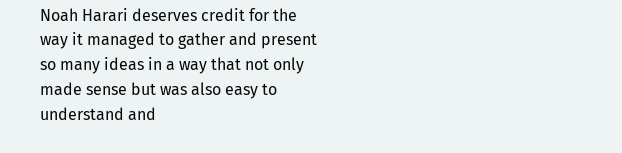Noah Harari deserves credit for the way it managed to gather and present so many ideas in a way that not only made sense but was also easy to understand and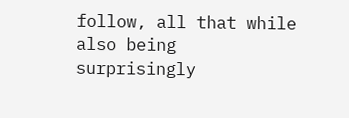follow, all that while also being surprisingly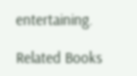entertaining.

Related Books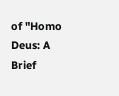of "Homo Deus: A Brief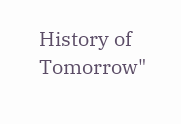History of Tomorrow"